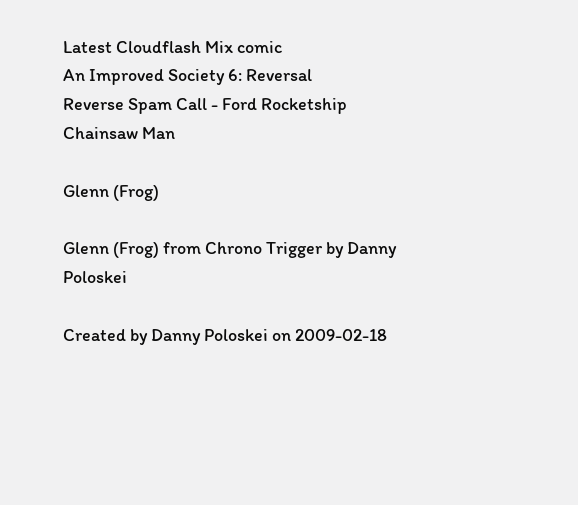Latest Cloudflash Mix comic
An Improved Society 6: Reversal
Reverse Spam Call - Ford Rocketship
Chainsaw Man

Glenn (Frog)

Glenn (Frog) from Chrono Trigger by Danny Poloskei

Created by Danny Poloskei on 2009-02-18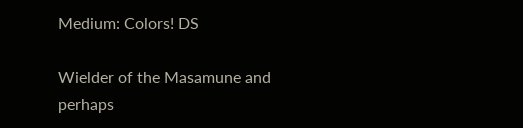Medium: Colors! DS

Wielder of the Masamune and perhaps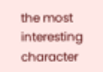the most interesting character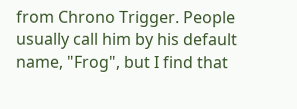from Chrono Trigger. People usually call him by his default name, "Frog", but I find that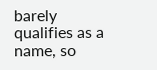barely qualifies as a name, so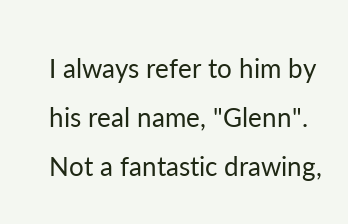I always refer to him by his real name, "Glenn". Not a fantastic drawing,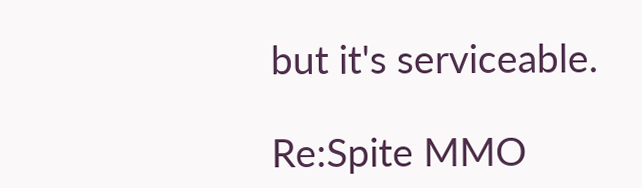but it's serviceable.

Re:Spite MMO